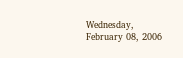Wednesday, February 08, 2006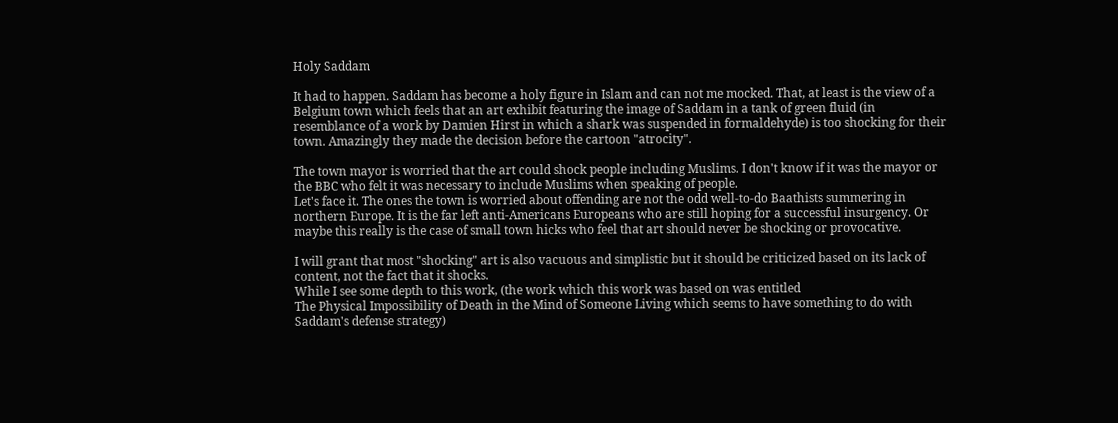Holy Saddam

It had to happen. Saddam has become a holy figure in Islam and can not me mocked. That, at least is the view of a Belgium town which feels that an art exhibit featuring the image of Saddam in a tank of green fluid (in resemblance of a work by Damien Hirst in which a shark was suspended in formaldehyde) is too shocking for their town. Amazingly they made the decision before the cartoon "atrocity".

The town mayor is worried that the art could shock people including Muslims. I don't know if it was the mayor or the BBC who felt it was necessary to include Muslims when speaking of people.
Let's face it. The ones the town is worried about offending are not the odd well-to-do Baathists summering in northern Europe. It is the far left anti-Americans Europeans who are still hoping for a successful insurgency. Or maybe this really is the case of small town hicks who feel that art should never be shocking or provocative.

I will grant that most "shocking" art is also vacuous and simplistic but it should be criticized based on its lack of content, not the fact that it shocks.
While I see some depth to this work, (the work which this work was based on was entitled
The Physical Impossibility of Death in the Mind of Someone Living which seems to have something to do with Saddam's defense strategy)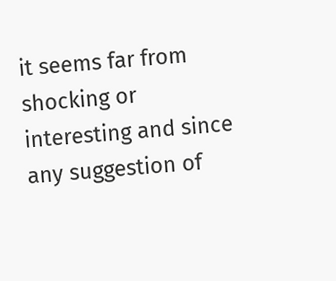it seems far from shocking or interesting and since any suggestion of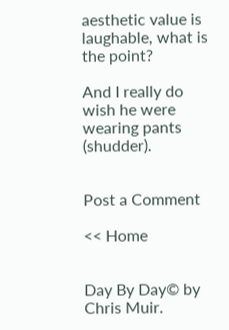aesthetic value is laughable, what is the point?

And I really do wish he were wearing pants (shudder).


Post a Comment

<< Home


Day By Day© by Chris Muir.